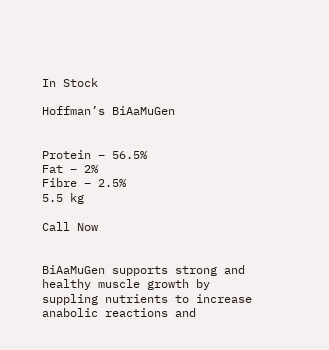In Stock

Hoffman’s BiAaMuGen


Protein – 56.5%
Fat – 2%
Fibre – 2.5%
5.5 kg

Call Now


BiAaMuGen supports strong and healthy muscle growth by suppling nutrients to increase anabolic reactions and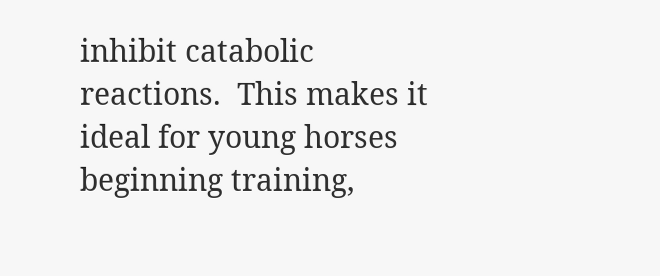inhibit catabolic reactions.  This makes it ideal for young horses beginning training,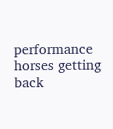performance horses getting back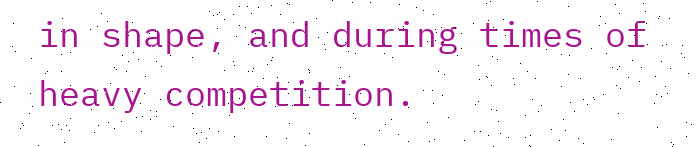in shape, and during times of heavy competition.